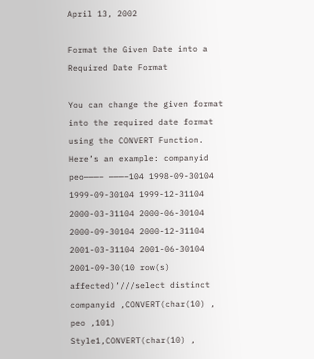April 13, 2002

Format the Given Date into a Required Date Format

You can change the given format into the required date format using the CONVERT Function. Here’s an example: companyid peo———– ———–104 1998-09-30104 1999-09-30104 1999-12-31104 2000-03-31104 2000-06-30104 2000-09-30104 2000-12-31104 2001-03-31104 2001-06-30104 2001-09-30(10 row(s) affected)’///select distinct companyid ,CONVERT(char(10) , peo ,101) Style1,CONVERT(char(10) ,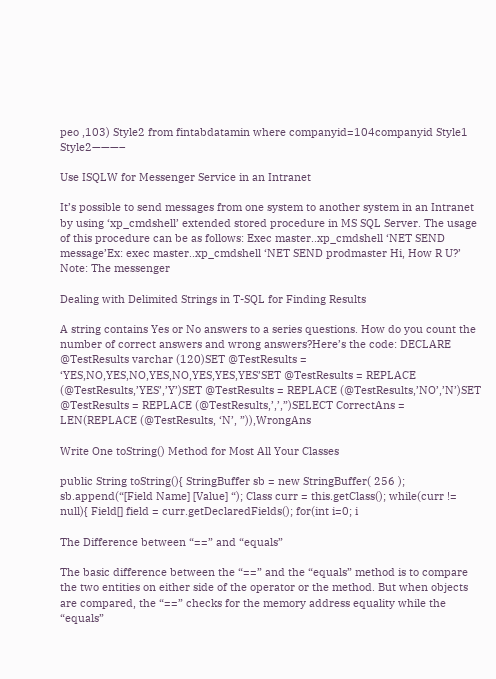peo ,103) Style2 from fintabdatamin where companyid=104companyid Style1 Style2———–

Use ISQLW for Messenger Service in an Intranet

It’s possible to send messages from one system to another system in an Intranet by using ‘xp_cmdshell’ extended stored procedure in MS SQL Server. The usage of this procedure can be as follows: Exec master..xp_cmdshell ‘NET SEND message’Ex: exec master..xp_cmdshell ‘NET SEND prodmaster Hi, How R U?’ Note: The messenger

Dealing with Delimited Strings in T-SQL for Finding Results

A string contains Yes or No answers to a series questions. How do you count the number of correct answers and wrong answers?Here’s the code: DECLARE @TestResults varchar (120)SET @TestResults = ‘YES,NO,YES,NO,YES,NO,YES,YES,YES’SET @TestResults = REPLACE (@TestResults,’YES’,’Y’)SET @TestResults = REPLACE (@TestResults,’NO’,’N’)SET @TestResults = REPLACE (@TestResults,’,’,”)SELECT CorrectAns = LEN(REPLACE (@TestResults, ‘N’, ”)),WrongAns

Write One toString() Method for Most All Your Classes

public String toString(){ StringBuffer sb = new StringBuffer( 256 ); sb.append(“[Field Name] [Value] “); Class curr = this.getClass(); while(curr != null){ Field[] field = curr.getDeclaredFields(); for(int i=0; i

The Difference between “==” and “equals”

The basic difference between the “==” and the “equals” method is to compare the two entities on either side of the operator or the method. But when objects are compared, the “==” checks for the memory address equality while the “equals”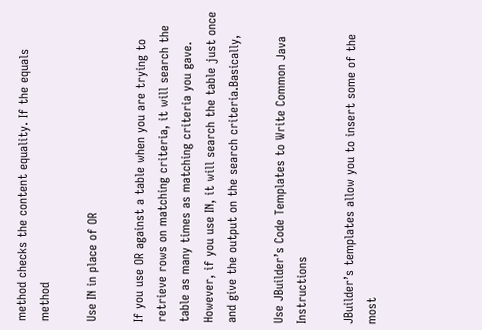method checks the content equality. If the equals method

Use IN in place of OR

If you use OR against a table when you are trying to retrieve rows on matching criteria, it will search the table as many times as matching criteria you gave. However, if you use IN, it will search the table just once and give the output on the search criteria.Basically,

Use JBuilder’s Code Templates to Write Common Java Instructions

JBuilder’s templates allow you to insert some of the most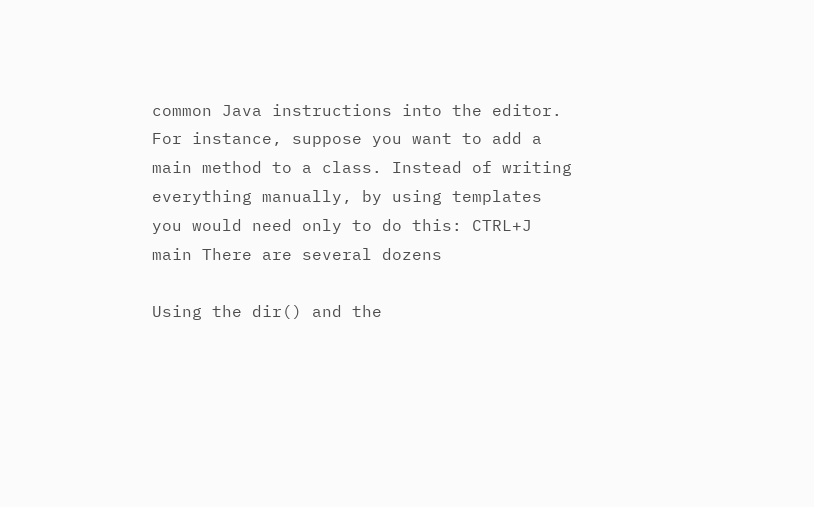common Java instructions into the editor. For instance, suppose you want to add a main method to a class. Instead of writing everything manually, by using templates you would need only to do this: CTRL+J main There are several dozens

Using the dir() and the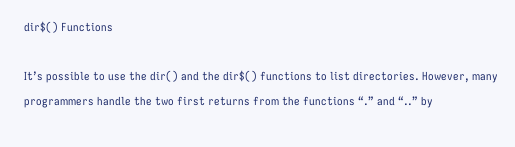dir$() Functions

It’s possible to use the dir() and the dir$() functions to list directories. However, many programmers handle the two first returns from the functions “.” and “..” by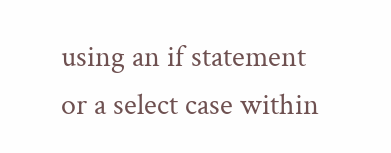using an if statement or a select case within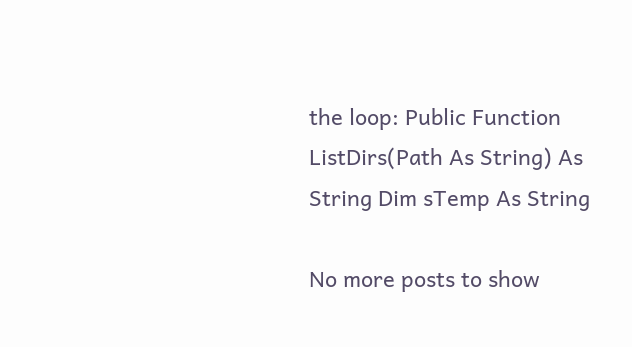the loop: Public Function ListDirs(Path As String) As String Dim sTemp As String

No more posts to show